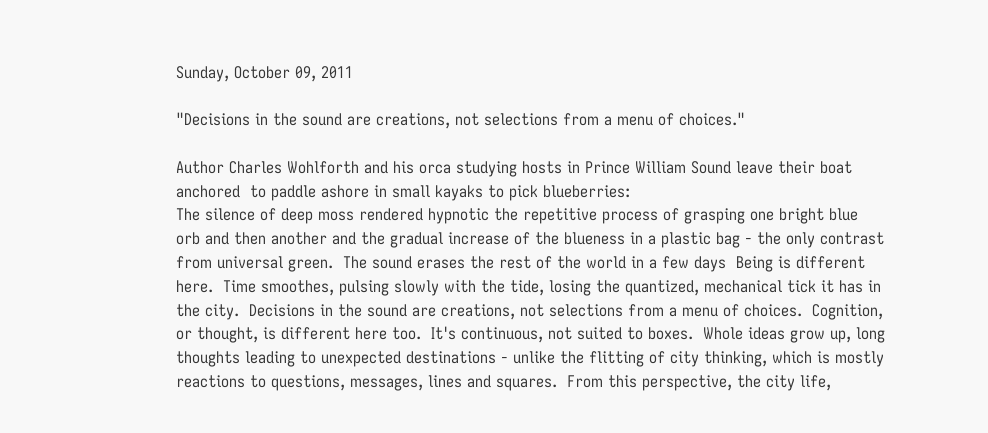Sunday, October 09, 2011

"Decisions in the sound are creations, not selections from a menu of choices."

Author Charles Wohlforth and his orca studying hosts in Prince William Sound leave their boat anchored  to paddle ashore in small kayaks to pick blueberries:
The silence of deep moss rendered hypnotic the repetitive process of grasping one bright blue orb and then another and the gradual increase of the blueness in a plastic bag - the only contrast from universal green.  The sound erases the rest of the world in a few days  Being is different here.  Time smoothes, pulsing slowly with the tide, losing the quantized, mechanical tick it has in the city.  Decisions in the sound are creations, not selections from a menu of choices.  Cognition, or thought, is different here too.  It's continuous, not suited to boxes.  Whole ideas grow up, long thoughts leading to unexpected destinations - unlike the flitting of city thinking, which is mostly reactions to questions, messages, lines and squares.  From this perspective, the city life,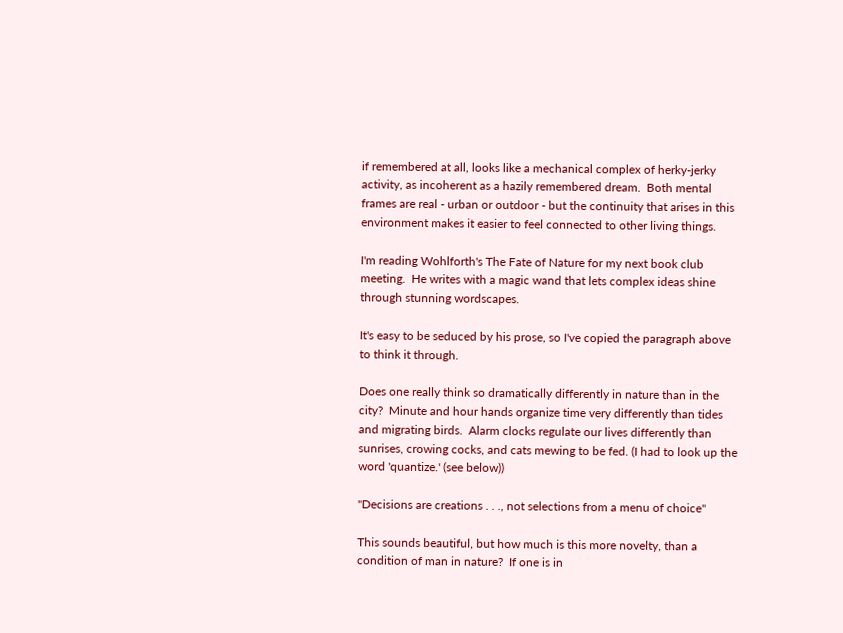if remembered at all, looks like a mechanical complex of herky-jerky activity, as incoherent as a hazily remembered dream.  Both mental frames are real - urban or outdoor - but the continuity that arises in this environment makes it easier to feel connected to other living things.

I'm reading Wohlforth's The Fate of Nature for my next book club meeting.  He writes with a magic wand that lets complex ideas shine through stunning wordscapes.

It's easy to be seduced by his prose, so I've copied the paragraph above to think it through.

Does one really think so dramatically differently in nature than in the city?  Minute and hour hands organize time very differently than tides and migrating birds.  Alarm clocks regulate our lives differently than sunrises, crowing cocks, and cats mewing to be fed. (I had to look up the word 'quantize.' (see below))

"Decisions are creations . . ., not selections from a menu of choice"

This sounds beautiful, but how much is this more novelty, than a condition of man in nature?  If one is in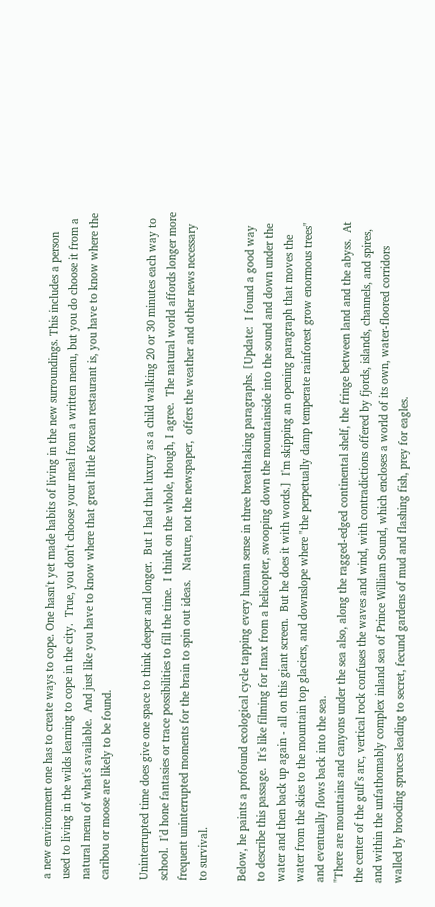a new environment one has to create ways to cope. One hasn't yet made habits of living in the new surroundings. This includes a person used to living in the wilds learning to cope in the city.  True, you don't choose your meal from a written menu, but you do choose it from a natural menu of what's available.  And just like you have to know where that great little Korean restaurant is, you have to know where the caribou or moose are likely to be found.

Uninterrupted time does give one space to think deeper and longer.  But I had that luxury as a child walking 20 or 30 minutes each way to school.  I'd hone fantasies or trace possibilities to fill the time.  I think on the whole, though, I agree.  The natural world affords longer more frequent uninterrupted moments for the brain to spin out ideas.   Nature, not the newspaper,  offers the weather and other news necessary to survival.

Below, he paints a profound ecological cycle tapping every human sense in three breathtaking paragraphs. [Update:  I found a good way to describe this passage.  It's like filming for Imax from a helicopter, swooping down the mountainside into the sound and down under the water and then back up again - all on this giant screen.  But he does it with words.]  I'm skipping an opening paragraph that moves the water from the skies to the mountain top glaciers, and downslope where "the perpetually damp temperate rainforest grow enormous trees" and eventually flows back into the sea.
"There are mountains and canyons under the sea also, along the ragged-edged continental shelf, the fringe between land and the abyss.  At the center of the gulf's arc, vertical rock confuses the waves and wind, with contradictions offered by fjords, islands, channels, and spires, and within the unfathomably complex inland sea of Prince William Sound, which encloses a world of its own, water-floored corridors walled by brooding spruces leading to secret, fecund gardens of mud and flashing fish, prey for eagles.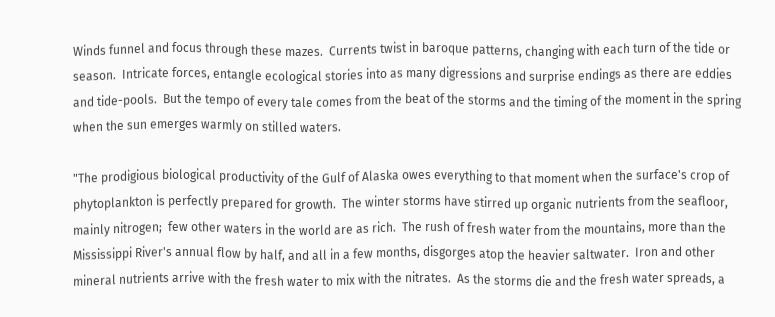Winds funnel and focus through these mazes.  Currents twist in baroque patterns, changing with each turn of the tide or season.  Intricate forces, entangle ecological stories into as many digressions and surprise endings as there are eddies and tide-pools.  But the tempo of every tale comes from the beat of the storms and the timing of the moment in the spring when the sun emerges warmly on stilled waters.

"The prodigious biological productivity of the Gulf of Alaska owes everything to that moment when the surface's crop of phytoplankton is perfectly prepared for growth.  The winter storms have stirred up organic nutrients from the seafloor, mainly nitrogen;  few other waters in the world are as rich.  The rush of fresh water from the mountains, more than the Mississippi River's annual flow by half, and all in a few months, disgorges atop the heavier saltwater.  Iron and other mineral nutrients arrive with the fresh water to mix with the nitrates.  As the storms die and the fresh water spreads, a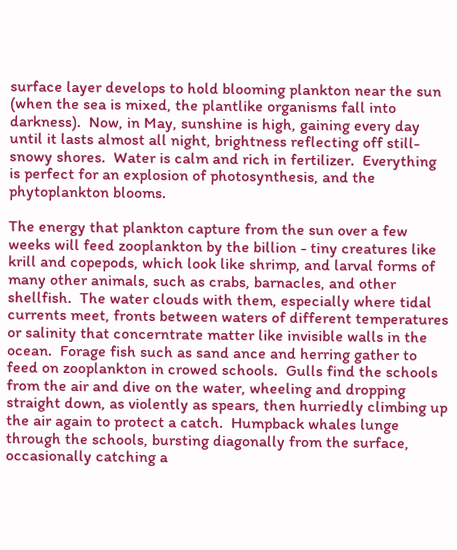surface layer develops to hold blooming plankton near the sun (when the sea is mixed, the plantlike organisms fall into darkness).  Now, in May, sunshine is high, gaining every day until it lasts almost all night, brightness reflecting off still-snowy shores.  Water is calm and rich in fertilizer.  Everything is perfect for an explosion of photosynthesis, and the phytoplankton blooms.

The energy that plankton capture from the sun over a few weeks will feed zooplankton by the billion - tiny creatures like krill and copepods, which look like shrimp, and larval forms of many other animals, such as crabs, barnacles, and other shellfish.  The water clouds with them, especially where tidal currents meet, fronts between waters of different temperatures or salinity that concerntrate matter like invisible walls in the ocean.  Forage fish such as sand ance and herring gather to feed on zooplankton in crowed schools.  Gulls find the schools from the air and dive on the water, wheeling and dropping straight down, as violently as spears, then hurriedly climbing up the air again to protect a catch.  Humpback whales lunge through the schools, bursting diagonally from the surface, occasionally catching a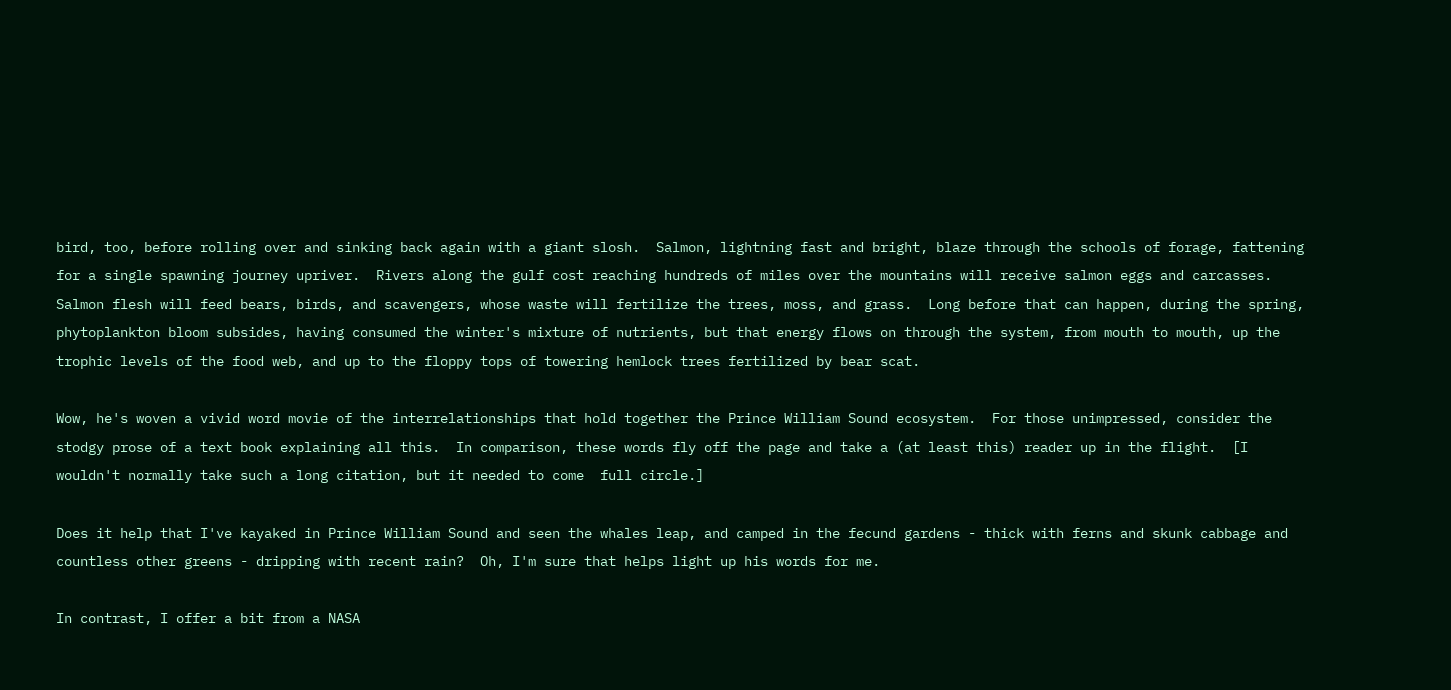bird, too, before rolling over and sinking back again with a giant slosh.  Salmon, lightning fast and bright, blaze through the schools of forage, fattening for a single spawning journey upriver.  Rivers along the gulf cost reaching hundreds of miles over the mountains will receive salmon eggs and carcasses.  Salmon flesh will feed bears, birds, and scavengers, whose waste will fertilize the trees, moss, and grass.  Long before that can happen, during the spring, phytoplankton bloom subsides, having consumed the winter's mixture of nutrients, but that energy flows on through the system, from mouth to mouth, up the trophic levels of the food web, and up to the floppy tops of towering hemlock trees fertilized by bear scat.

Wow, he's woven a vivid word movie of the interrelationships that hold together the Prince William Sound ecosystem.  For those unimpressed, consider the stodgy prose of a text book explaining all this.  In comparison, these words fly off the page and take a (at least this) reader up in the flight.  [I wouldn't normally take such a long citation, but it needed to come  full circle.]

Does it help that I've kayaked in Prince William Sound and seen the whales leap, and camped in the fecund gardens - thick with ferns and skunk cabbage and countless other greens - dripping with recent rain?  Oh, I'm sure that helps light up his words for me.

In contrast, I offer a bit from a NASA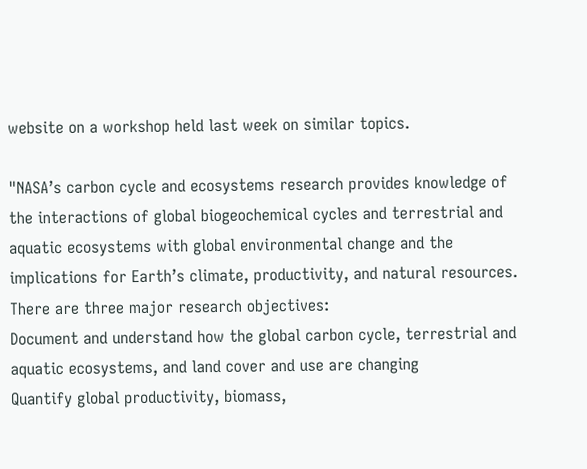website on a workshop held last week on similar topics.

"NASA’s carbon cycle and ecosystems research provides knowledge of the interactions of global biogeochemical cycles and terrestrial and aquatic ecosystems with global environmental change and the implications for Earth’s climate, productivity, and natural resources.
There are three major research objectives:
Document and understand how the global carbon cycle, terrestrial and aquatic ecosystems, and land cover and use are changing
Quantify global productivity, biomass,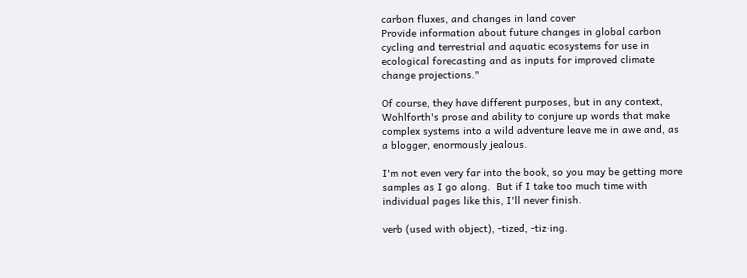carbon fluxes, and changes in land cover
Provide information about future changes in global carbon cycling and terrestrial and aquatic ecosystems for use in ecological forecasting and as inputs for improved climate change projections."

Of course, they have different purposes, but in any context, Wohlforth's prose and ability to conjure up words that make complex systems into a wild adventure leave me in awe and, as a blogger, enormously jealous.

I'm not even very far into the book, so you may be getting more samples as I go along.  But if I take too much time with individual pages like this, I'll never finish.

verb (used with object), -tized, -tiz·ing.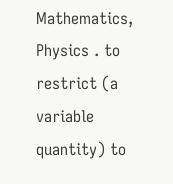Mathematics, Physics . to restrict (a variable quantity) to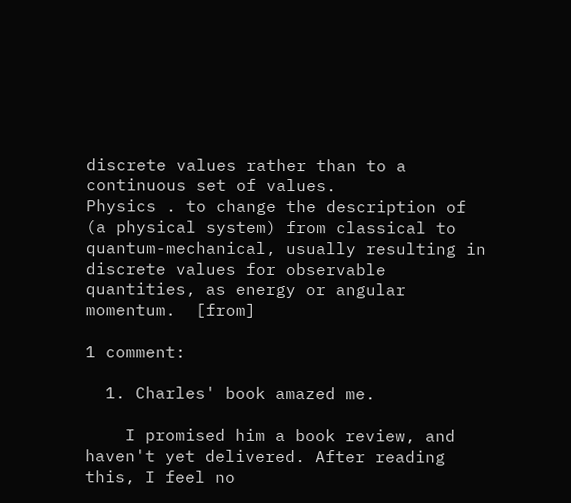discrete values rather than to a continuous set of values.
Physics . to change the description of (a physical system) from classical to quantum-mechanical, usually resulting in discrete values for observable quantities, as energy or angular momentum.  [from]

1 comment:

  1. Charles' book amazed me.

    I promised him a book review, and haven't yet delivered. After reading this, I feel no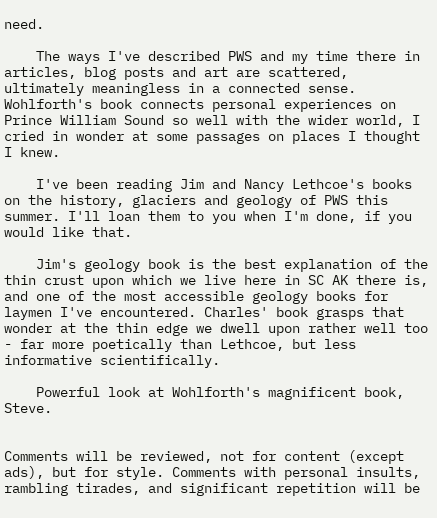need.

    The ways I've described PWS and my time there in articles, blog posts and art are scattered, ultimately meaningless in a connected sense. Wohlforth's book connects personal experiences on Prince William Sound so well with the wider world, I cried in wonder at some passages on places I thought I knew.

    I've been reading Jim and Nancy Lethcoe's books on the history, glaciers and geology of PWS this summer. I'll loan them to you when I'm done, if you would like that.

    Jim's geology book is the best explanation of the thin crust upon which we live here in SC AK there is, and one of the most accessible geology books for laymen I've encountered. Charles' book grasps that wonder at the thin edge we dwell upon rather well too - far more poetically than Lethcoe, but less informative scientifically.

    Powerful look at Wohlforth's magnificent book, Steve.


Comments will be reviewed, not for content (except ads), but for style. Comments with personal insults, rambling tirades, and significant repetition will be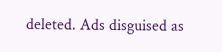deleted. Ads disguised as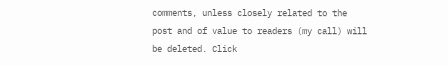comments, unless closely related to the post and of value to readers (my call) will be deleted. Click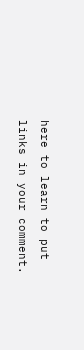here to learn to put links in your comment.